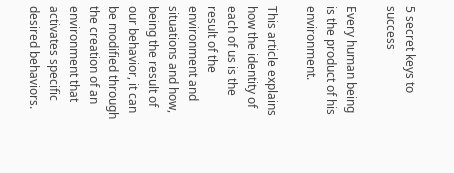5 secret keys to success

Every human being is the product of his environment.

This article explains how the identity of each of us is the result of the environment and situations and how, being the result of our behavior, it can be modified through the creation of an environment that activates specific desired behaviors.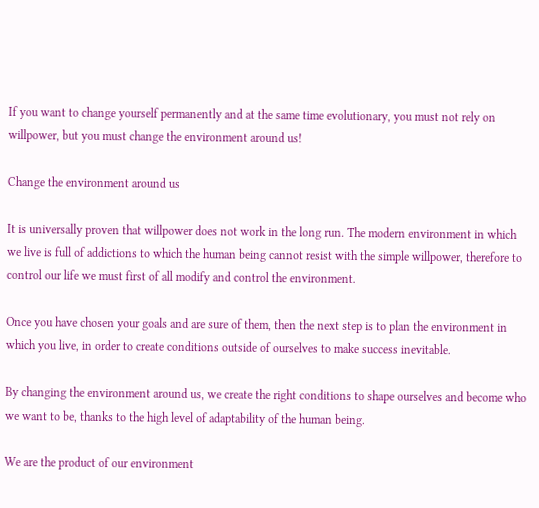If you want to change yourself permanently and at the same time evolutionary, you must not rely on willpower, but you must change the environment around us!

Change the environment around us

It is universally proven that willpower does not work in the long run. The modern environment in which we live is full of addictions to which the human being cannot resist with the simple willpower, therefore to control our life we must first of all modify and control the environment.

Once you have chosen your goals and are sure of them, then the next step is to plan the environment in which you live, in order to create conditions outside of ourselves to make success inevitable.

By changing the environment around us, we create the right conditions to shape ourselves and become who we want to be, thanks to the high level of adaptability of the human being.

We are the product of our environment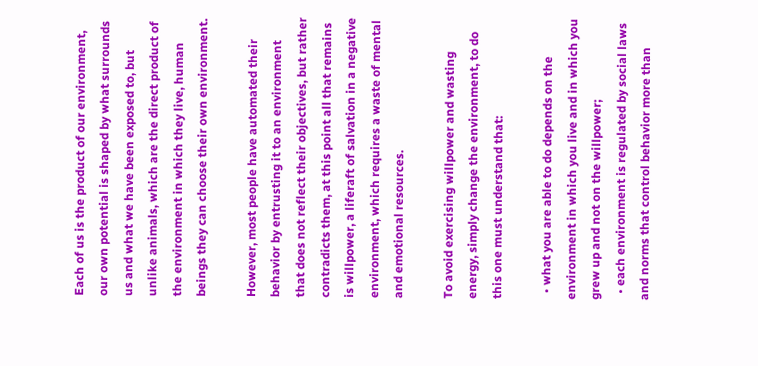Each of us is the product of our environment, our own potential is shaped by what surrounds us and what we have been exposed to, but unlike animals, which are the direct product of the environment in which they live, human beings they can choose their own environment.

However, most people have automated their behavior by entrusting it to an environment that does not reflect their objectives, but rather contradicts them, at this point all that remains is willpower, a liferaft of salvation in a negative environment, which requires a waste of mental and emotional resources.

To avoid exercising willpower and wasting energy, simply change the environment, to do this one must understand that:

  • what you are able to do depends on the environment in which you live and in which you grew up and not on the willpower;
  • each environment is regulated by social laws and norms that control behavior more than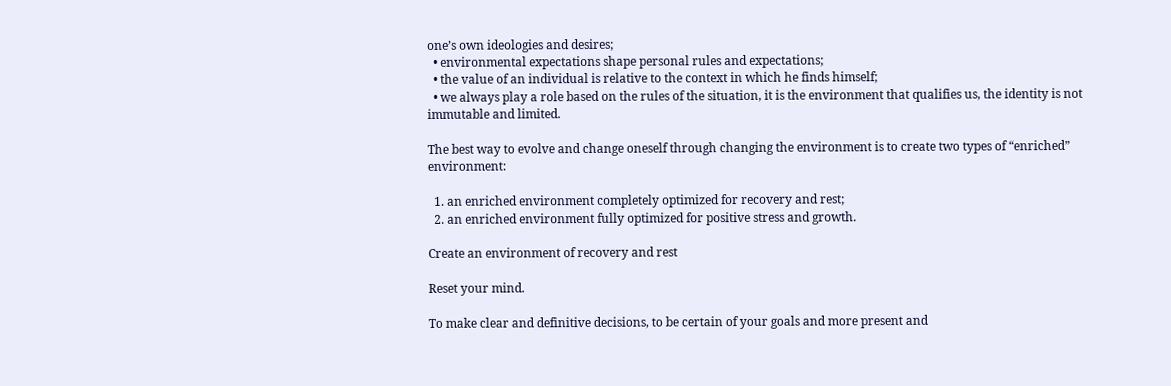one’s own ideologies and desires;
  • environmental expectations shape personal rules and expectations;
  • the value of an individual is relative to the context in which he finds himself;
  • we always play a role based on the rules of the situation, it is the environment that qualifies us, the identity is not immutable and limited.

The best way to evolve and change oneself through changing the environment is to create two types of “enriched” environment:

  1. an enriched environment completely optimized for recovery and rest;
  2. an enriched environment fully optimized for positive stress and growth.

Create an environment of recovery and rest

Reset your mind.

To make clear and definitive decisions, to be certain of your goals and more present and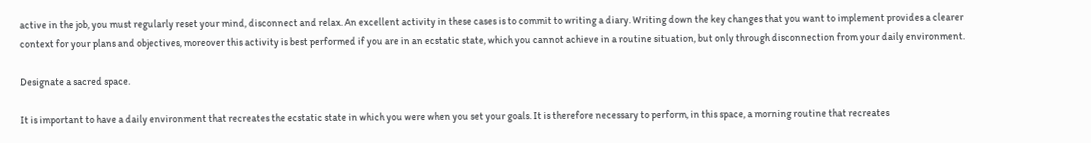active in the job, you must regularly reset your mind, disconnect and relax. An excellent activity in these cases is to commit to writing a diary. Writing down the key changes that you want to implement provides a clearer context for your plans and objectives, moreover this activity is best performed if you are in an ecstatic state, which you cannot achieve in a routine situation, but only through disconnection from your daily environment.

Designate a sacred space.

It is important to have a daily environment that recreates the ecstatic state in which you were when you set your goals. It is therefore necessary to perform, in this space, a morning routine that recreates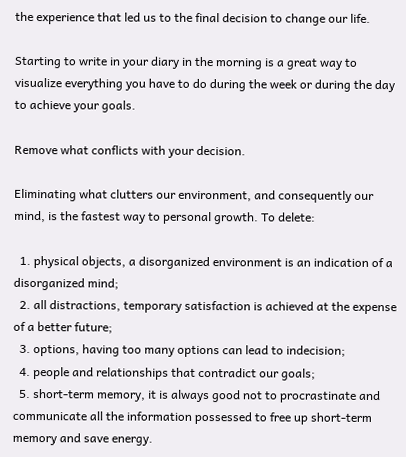the experience that led us to the final decision to change our life.

Starting to write in your diary in the morning is a great way to visualize everything you have to do during the week or during the day to achieve your goals.

Remove what conflicts with your decision.

Eliminating what clutters our environment, and consequently our mind, is the fastest way to personal growth. To delete:

  1. physical objects, a disorganized environment is an indication of a disorganized mind;
  2. all distractions, temporary satisfaction is achieved at the expense of a better future;
  3. options, having too many options can lead to indecision;
  4. people and relationships that contradict our goals;
  5. short-term memory, it is always good not to procrastinate and communicate all the information possessed to free up short-term memory and save energy.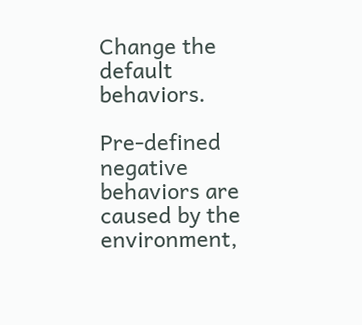Change the default behaviors.

Pre-defined negative behaviors are caused by the environment,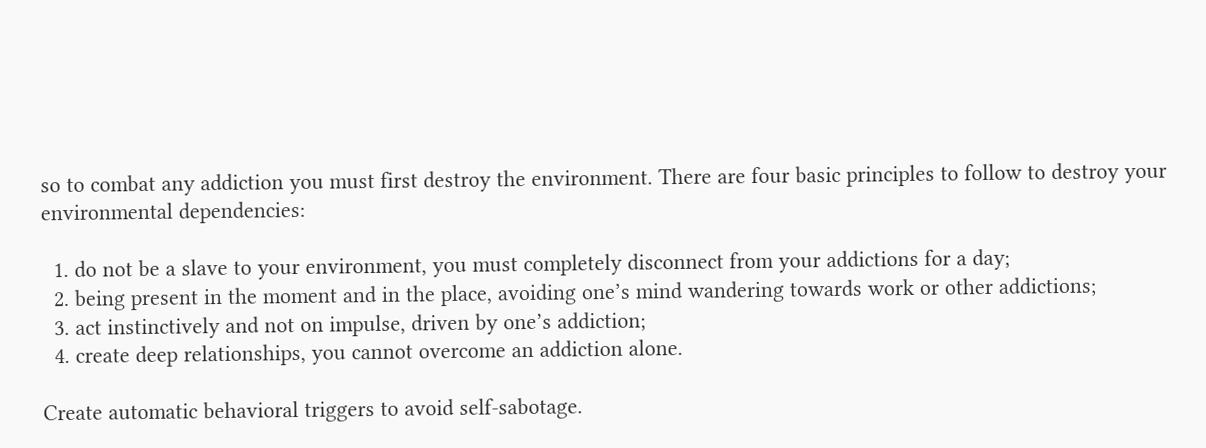so to combat any addiction you must first destroy the environment. There are four basic principles to follow to destroy your environmental dependencies:

  1. do not be a slave to your environment, you must completely disconnect from your addictions for a day;
  2. being present in the moment and in the place, avoiding one’s mind wandering towards work or other addictions;
  3. act instinctively and not on impulse, driven by one’s addiction;
  4. create deep relationships, you cannot overcome an addiction alone.

Create automatic behavioral triggers to avoid self-sabotage.